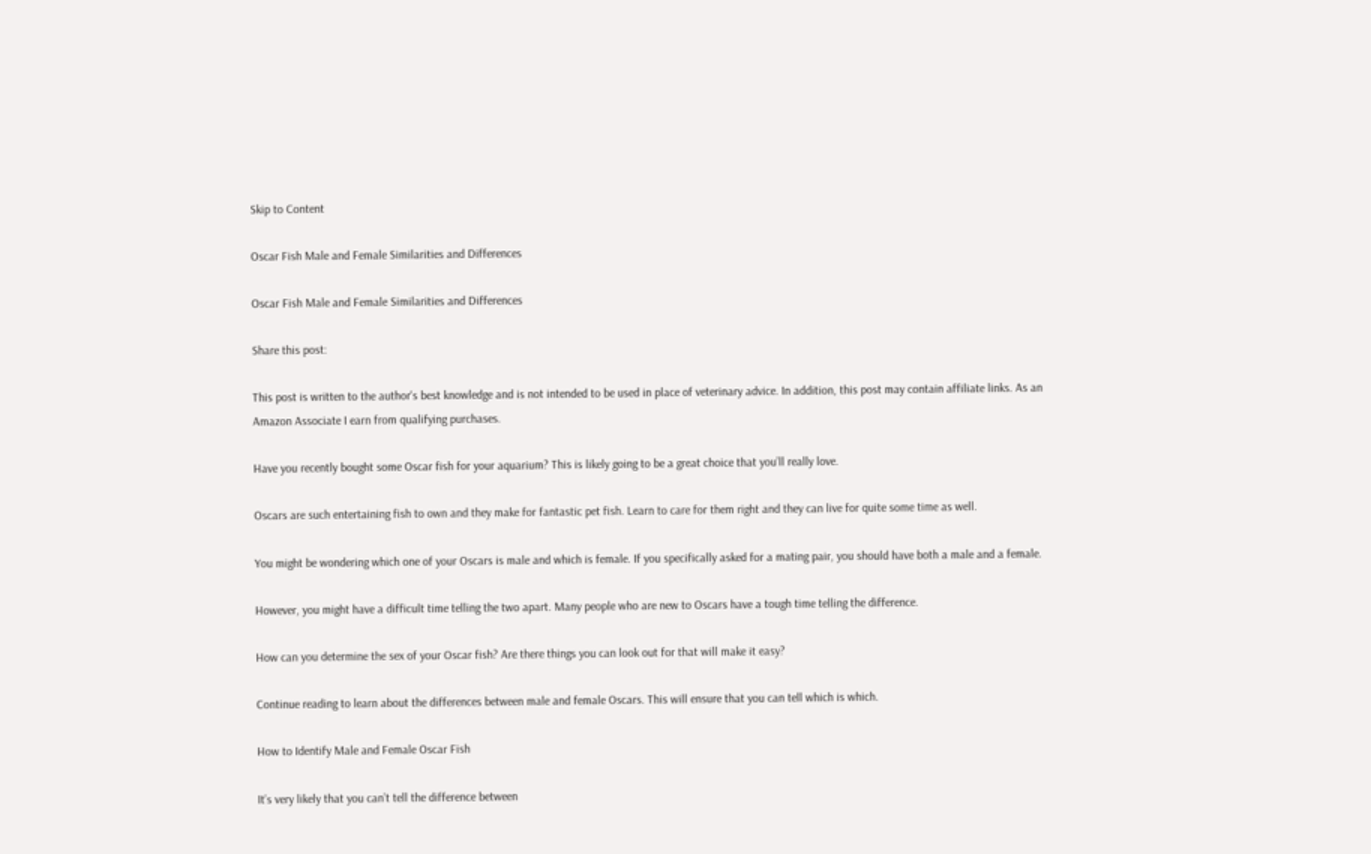Skip to Content

Oscar Fish Male and Female Similarities and Differences

Oscar Fish Male and Female Similarities and Differences

Share this post:

This post is written to the author's best knowledge and is not intended to be used in place of veterinary advice. In addition, this post may contain affiliate links. As an Amazon Associate I earn from qualifying purchases.

Have you recently bought some Oscar fish for your aquarium? This is likely going to be a great choice that you’ll really love.

Oscars are such entertaining fish to own and they make for fantastic pet fish. Learn to care for them right and they can live for quite some time as well.

You might be wondering which one of your Oscars is male and which is female. If you specifically asked for a mating pair, you should have both a male and a female.

However, you might have a difficult time telling the two apart. Many people who are new to Oscars have a tough time telling the difference.

How can you determine the sex of your Oscar fish? Are there things you can look out for that will make it easy?

Continue reading to learn about the differences between male and female Oscars. This will ensure that you can tell which is which.

How to Identify Male and Female Oscar Fish

It’s very likely that you can’t tell the difference between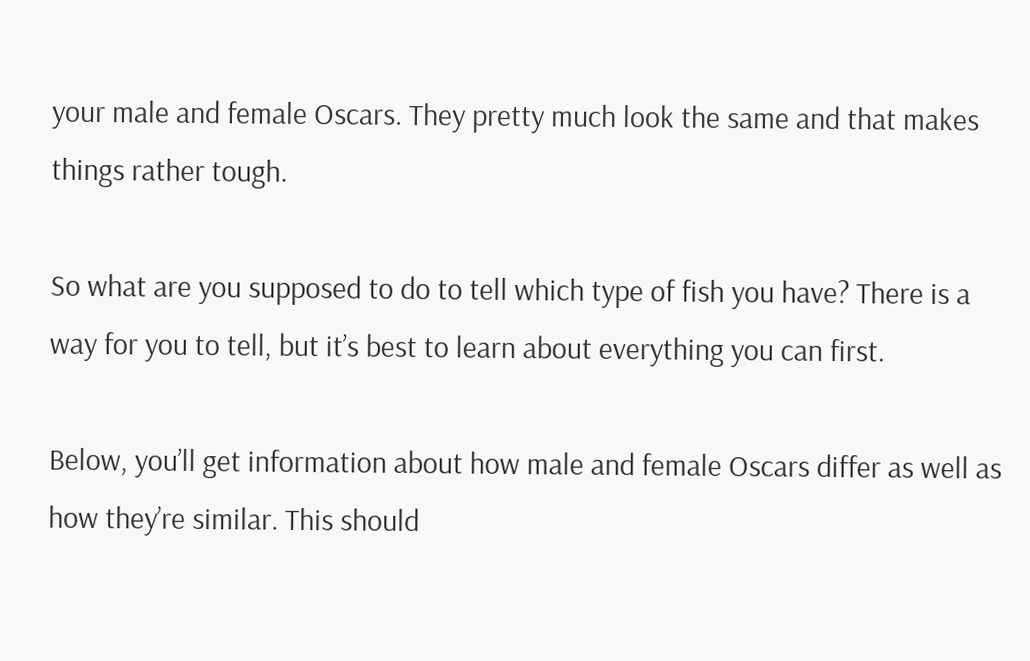your male and female Oscars. They pretty much look the same and that makes things rather tough.

So what are you supposed to do to tell which type of fish you have? There is a way for you to tell, but it’s best to learn about everything you can first.

Below, you’ll get information about how male and female Oscars differ as well as how they’re similar. This should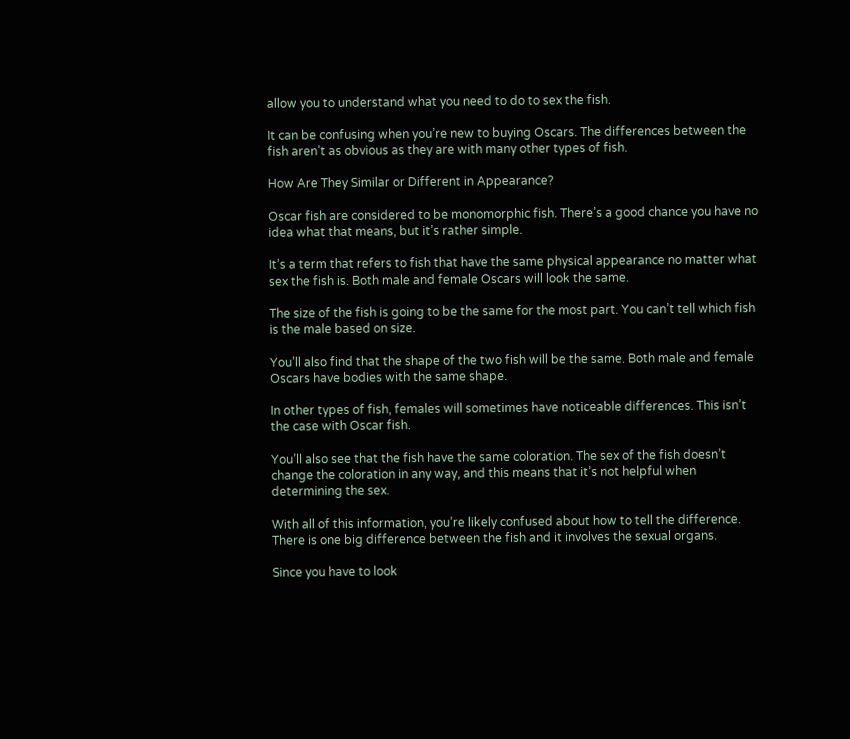allow you to understand what you need to do to sex the fish.

It can be confusing when you’re new to buying Oscars. The differences between the fish aren’t as obvious as they are with many other types of fish.

How Are They Similar or Different in Appearance?

Oscar fish are considered to be monomorphic fish. There’s a good chance you have no idea what that means, but it’s rather simple.

It’s a term that refers to fish that have the same physical appearance no matter what sex the fish is. Both male and female Oscars will look the same.

The size of the fish is going to be the same for the most part. You can’t tell which fish is the male based on size.

You’ll also find that the shape of the two fish will be the same. Both male and female Oscars have bodies with the same shape.

In other types of fish, females will sometimes have noticeable differences. This isn’t the case with Oscar fish.

You’ll also see that the fish have the same coloration. The sex of the fish doesn’t change the coloration in any way, and this means that it’s not helpful when determining the sex.

With all of this information, you’re likely confused about how to tell the difference. There is one big difference between the fish and it involves the sexual organs.

Since you have to look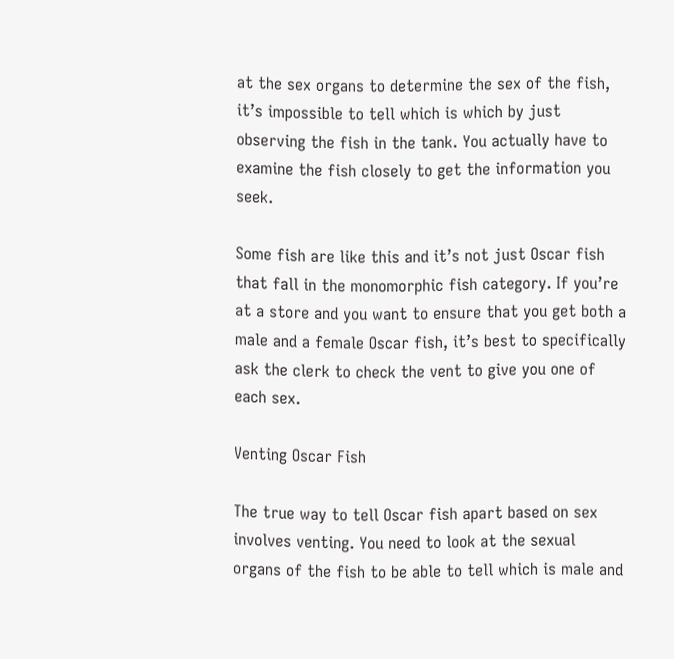at the sex organs to determine the sex of the fish, it’s impossible to tell which is which by just observing the fish in the tank. You actually have to examine the fish closely to get the information you seek.

Some fish are like this and it’s not just Oscar fish that fall in the monomorphic fish category. If you’re at a store and you want to ensure that you get both a male and a female Oscar fish, it’s best to specifically ask the clerk to check the vent to give you one of each sex.

Venting Oscar Fish

The true way to tell Oscar fish apart based on sex involves venting. You need to look at the sexual organs of the fish to be able to tell which is male and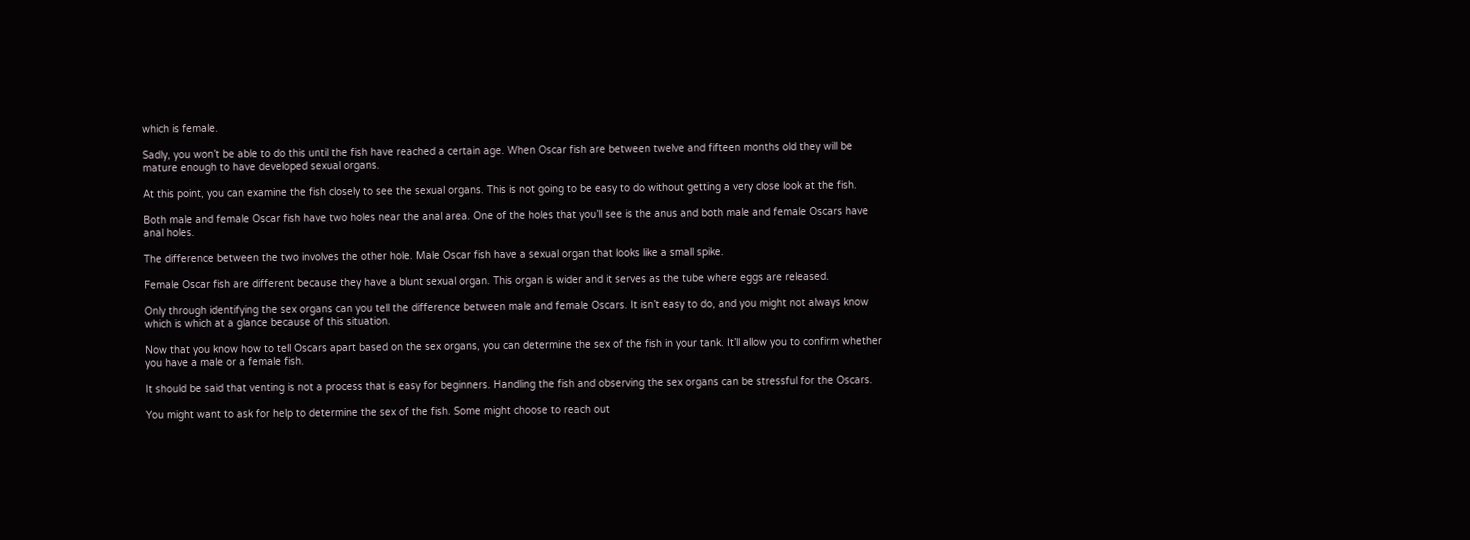which is female.

Sadly, you won’t be able to do this until the fish have reached a certain age. When Oscar fish are between twelve and fifteen months old they will be mature enough to have developed sexual organs.

At this point, you can examine the fish closely to see the sexual organs. This is not going to be easy to do without getting a very close look at the fish.

Both male and female Oscar fish have two holes near the anal area. One of the holes that you’ll see is the anus and both male and female Oscars have anal holes.

The difference between the two involves the other hole. Male Oscar fish have a sexual organ that looks like a small spike.

Female Oscar fish are different because they have a blunt sexual organ. This organ is wider and it serves as the tube where eggs are released.

Only through identifying the sex organs can you tell the difference between male and female Oscars. It isn’t easy to do, and you might not always know which is which at a glance because of this situation.

Now that you know how to tell Oscars apart based on the sex organs, you can determine the sex of the fish in your tank. It’ll allow you to confirm whether you have a male or a female fish.

It should be said that venting is not a process that is easy for beginners. Handling the fish and observing the sex organs can be stressful for the Oscars.

You might want to ask for help to determine the sex of the fish. Some might choose to reach out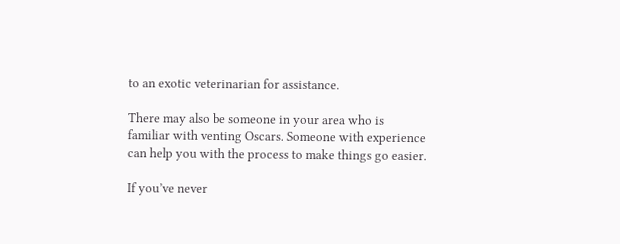to an exotic veterinarian for assistance.

There may also be someone in your area who is familiar with venting Oscars. Someone with experience can help you with the process to make things go easier.

If you’ve never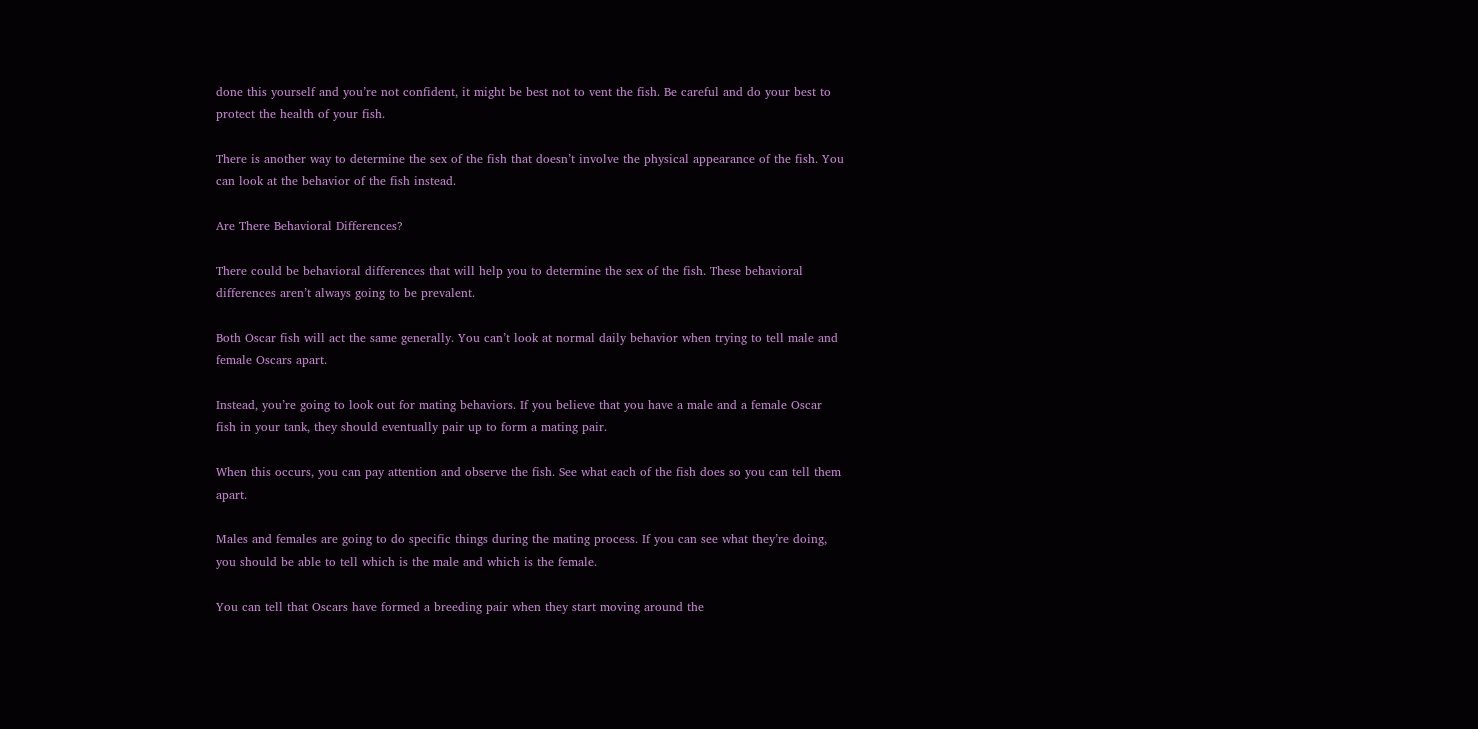done this yourself and you’re not confident, it might be best not to vent the fish. Be careful and do your best to protect the health of your fish.

There is another way to determine the sex of the fish that doesn’t involve the physical appearance of the fish. You can look at the behavior of the fish instead.

Are There Behavioral Differences?

There could be behavioral differences that will help you to determine the sex of the fish. These behavioral differences aren’t always going to be prevalent.

Both Oscar fish will act the same generally. You can’t look at normal daily behavior when trying to tell male and female Oscars apart.

Instead, you’re going to look out for mating behaviors. If you believe that you have a male and a female Oscar fish in your tank, they should eventually pair up to form a mating pair.

When this occurs, you can pay attention and observe the fish. See what each of the fish does so you can tell them apart.

Males and females are going to do specific things during the mating process. If you can see what they’re doing, you should be able to tell which is the male and which is the female.

You can tell that Oscars have formed a breeding pair when they start moving around the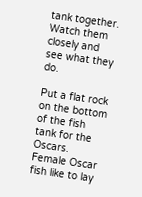tank together. Watch them closely and see what they do.

Put a flat rock on the bottom of the fish tank for the Oscars. Female Oscar fish like to lay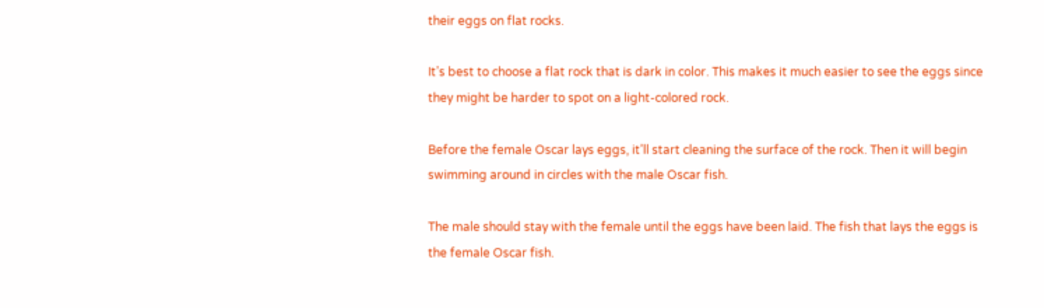their eggs on flat rocks.

It’s best to choose a flat rock that is dark in color. This makes it much easier to see the eggs since they might be harder to spot on a light-colored rock.

Before the female Oscar lays eggs, it’ll start cleaning the surface of the rock. Then it will begin swimming around in circles with the male Oscar fish.

The male should stay with the female until the eggs have been laid. The fish that lays the eggs is the female Oscar fish.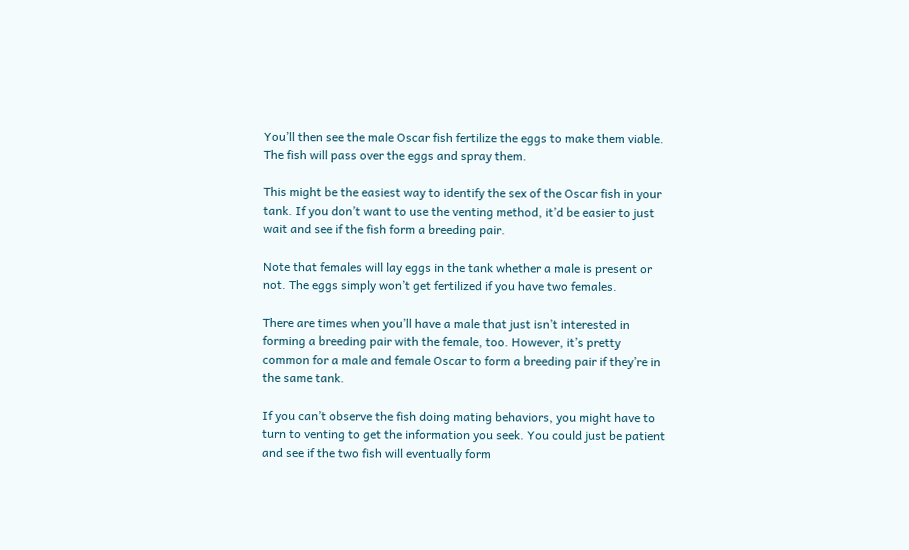You’ll then see the male Oscar fish fertilize the eggs to make them viable. The fish will pass over the eggs and spray them.

This might be the easiest way to identify the sex of the Oscar fish in your tank. If you don’t want to use the venting method, it’d be easier to just wait and see if the fish form a breeding pair.

Note that females will lay eggs in the tank whether a male is present or not. The eggs simply won’t get fertilized if you have two females.

There are times when you’ll have a male that just isn’t interested in forming a breeding pair with the female, too. However, it’s pretty common for a male and female Oscar to form a breeding pair if they’re in the same tank.

If you can’t observe the fish doing mating behaviors, you might have to turn to venting to get the information you seek. You could just be patient and see if the two fish will eventually form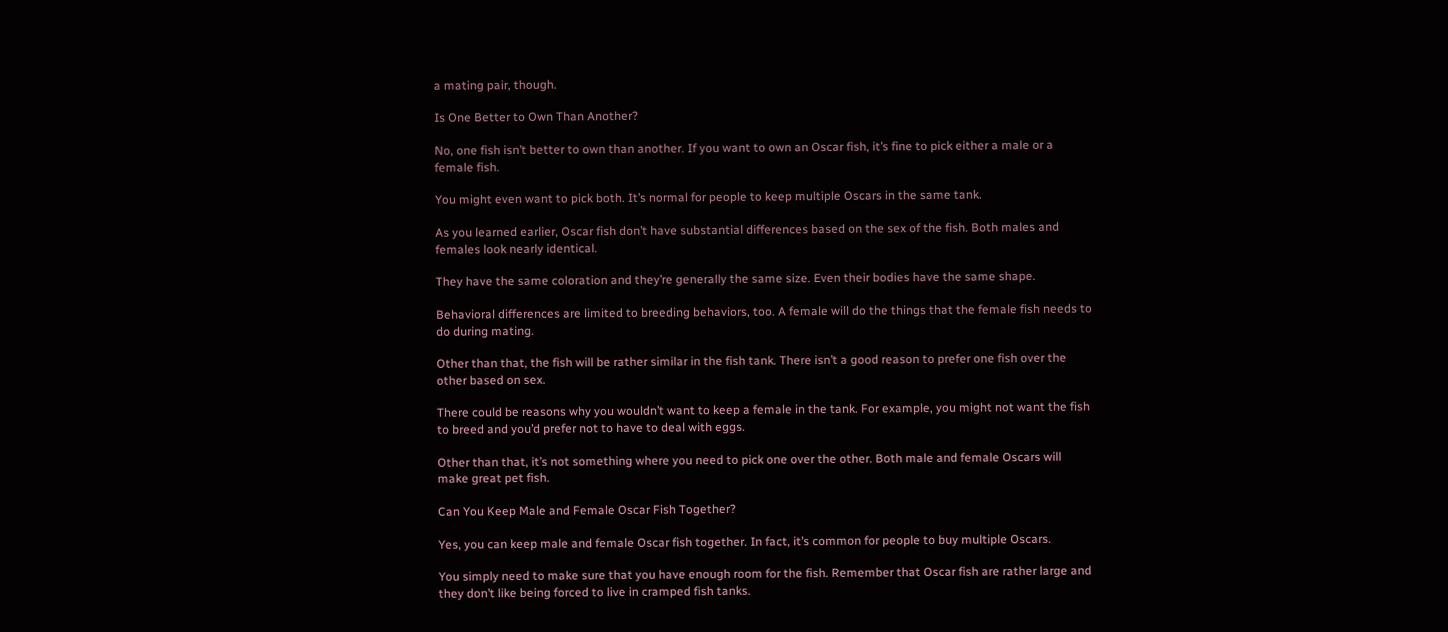a mating pair, though.

Is One Better to Own Than Another?

No, one fish isn’t better to own than another. If you want to own an Oscar fish, it’s fine to pick either a male or a female fish.

You might even want to pick both. It’s normal for people to keep multiple Oscars in the same tank.

As you learned earlier, Oscar fish don’t have substantial differences based on the sex of the fish. Both males and females look nearly identical.

They have the same coloration and they’re generally the same size. Even their bodies have the same shape.

Behavioral differences are limited to breeding behaviors, too. A female will do the things that the female fish needs to do during mating.

Other than that, the fish will be rather similar in the fish tank. There isn’t a good reason to prefer one fish over the other based on sex.

There could be reasons why you wouldn’t want to keep a female in the tank. For example, you might not want the fish to breed and you’d prefer not to have to deal with eggs.

Other than that, it’s not something where you need to pick one over the other. Both male and female Oscars will make great pet fish.

Can You Keep Male and Female Oscar Fish Together?

Yes, you can keep male and female Oscar fish together. In fact, it’s common for people to buy multiple Oscars.

You simply need to make sure that you have enough room for the fish. Remember that Oscar fish are rather large and they don’t like being forced to live in cramped fish tanks.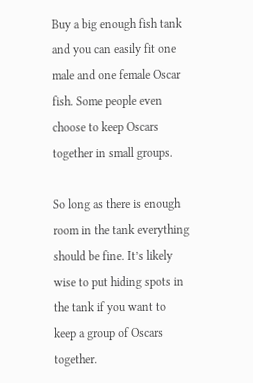Buy a big enough fish tank and you can easily fit one male and one female Oscar fish. Some people even choose to keep Oscars together in small groups.

So long as there is enough room in the tank everything should be fine. It’s likely wise to put hiding spots in the tank if you want to keep a group of Oscars together.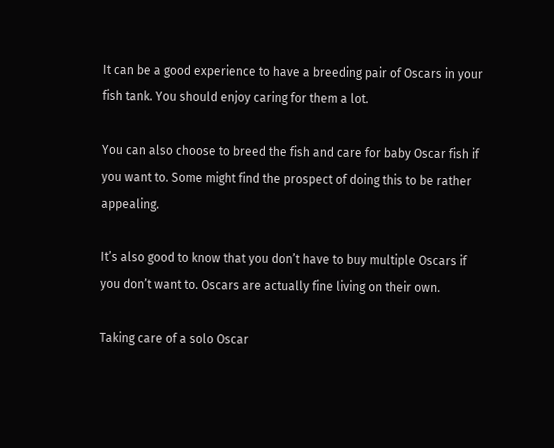It can be a good experience to have a breeding pair of Oscars in your fish tank. You should enjoy caring for them a lot.

You can also choose to breed the fish and care for baby Oscar fish if you want to. Some might find the prospect of doing this to be rather appealing.

It’s also good to know that you don’t have to buy multiple Oscars if you don’t want to. Oscars are actually fine living on their own.

Taking care of a solo Oscar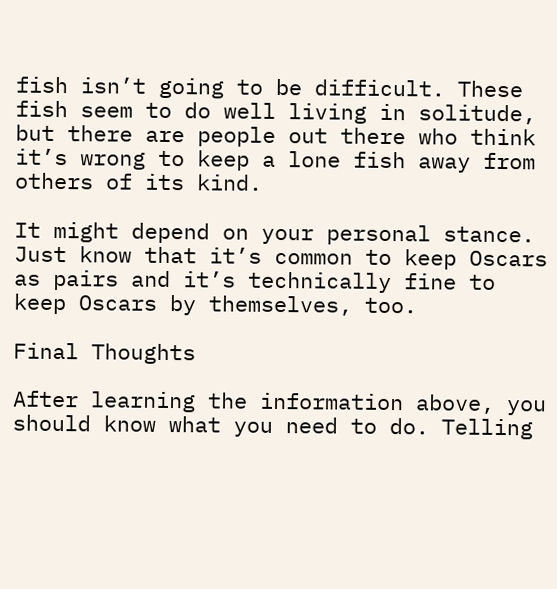fish isn’t going to be difficult. These fish seem to do well living in solitude, but there are people out there who think it’s wrong to keep a lone fish away from others of its kind.

It might depend on your personal stance. Just know that it’s common to keep Oscars as pairs and it’s technically fine to keep Oscars by themselves, too.

Final Thoughts

After learning the information above, you should know what you need to do. Telling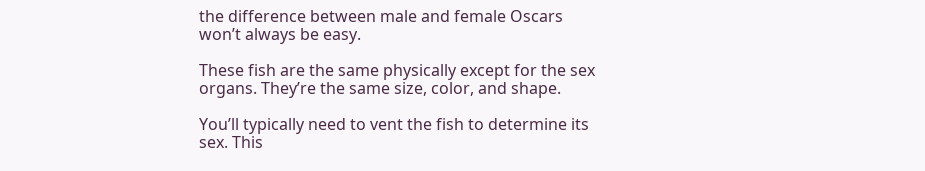the difference between male and female Oscars won’t always be easy.

These fish are the same physically except for the sex organs. They’re the same size, color, and shape.

You’ll typically need to vent the fish to determine its sex. This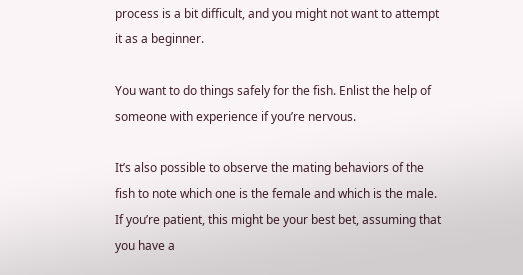process is a bit difficult, and you might not want to attempt it as a beginner.

You want to do things safely for the fish. Enlist the help of someone with experience if you’re nervous.

It’s also possible to observe the mating behaviors of the fish to note which one is the female and which is the male. If you’re patient, this might be your best bet, assuming that you have a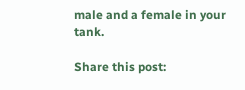male and a female in your tank.

Share this post: